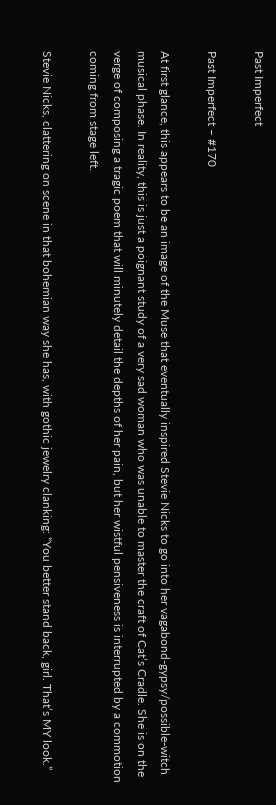Past Imperfect

Past Imperfect – #170

At first glance, this appears to be an image of the Muse that eventually inspired Stevie Nicks to go into her vagabond-gypsy/possible-witch musical phase. In reality, this is just a poignant study of a very sad woman who was unable to master the craft of Cat’s Cradle. She is on the verge of composing a tragic poem that will minutely detail the depths of her pain, but her wistful pensiveness is interrupted by a commotion coming from stage left.

Stevie Nicks, clattering on scene in that bohemian way she has, with gothic jewelry clanking: “You better stand back, girl. That’s MY look.”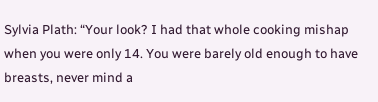Sylvia Plath: “Your look? I had that whole cooking mishap when you were only 14. You were barely old enough to have breasts, never mind a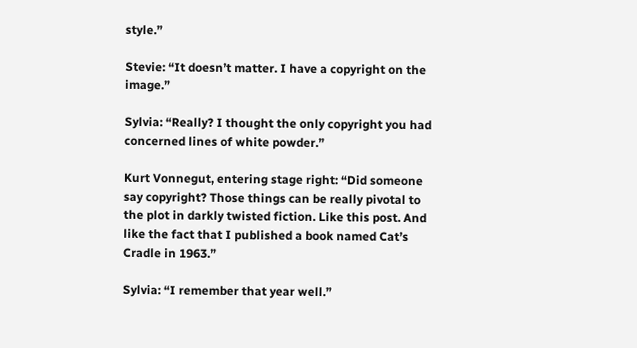style.”

Stevie: “It doesn’t matter. I have a copyright on the image.”

Sylvia: “Really? I thought the only copyright you had concerned lines of white powder.”

Kurt Vonnegut, entering stage right: “Did someone say copyright? Those things can be really pivotal to the plot in darkly twisted fiction. Like this post. And like the fact that I published a book named Cat’s Cradle in 1963.”

Sylvia: “I remember that year well.”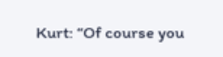Kurt: “Of course you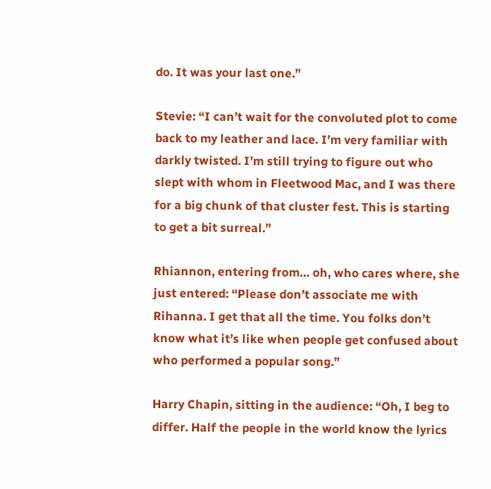do. It was your last one.”

Stevie: “I can’t wait for the convoluted plot to come back to my leather and lace. I’m very familiar with darkly twisted. I’m still trying to figure out who slept with whom in Fleetwood Mac, and I was there for a big chunk of that cluster fest. This is starting to get a bit surreal.”

Rhiannon, entering from… oh, who cares where, she just entered: “Please don’t associate me with Rihanna. I get that all the time. You folks don’t know what it’s like when people get confused about who performed a popular song.”

Harry Chapin, sitting in the audience: “Oh, I beg to differ. Half the people in the world know the lyrics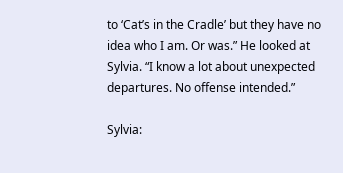to ‘Cat’s in the Cradle’ but they have no idea who I am. Or was.” He looked at Sylvia. “I know a lot about unexpected departures. No offense intended.”

Sylvia: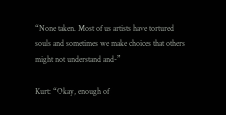“None taken. Most of us artists have tortured souls and sometimes we make choices that others might not understand and-”

Kurt: “Okay, enough of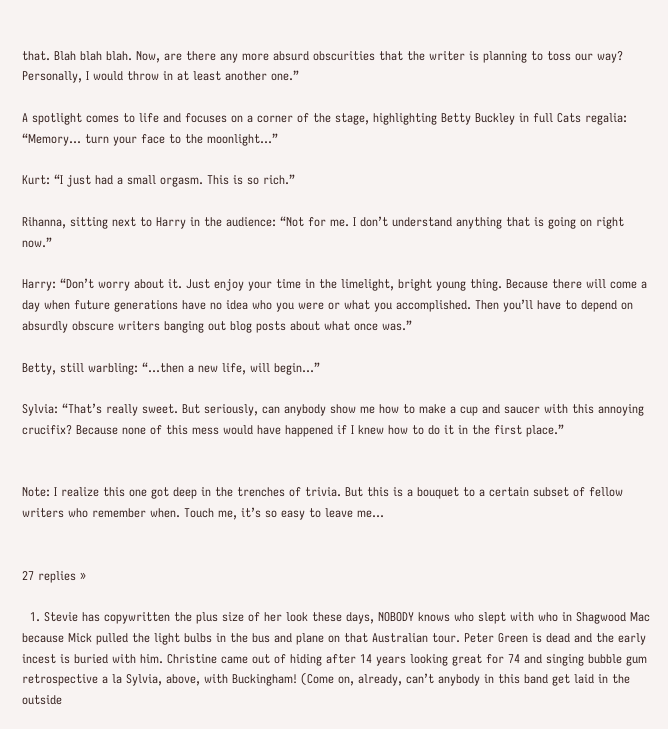that. Blah blah blah. Now, are there any more absurd obscurities that the writer is planning to toss our way? Personally, I would throw in at least another one.”

A spotlight comes to life and focuses on a corner of the stage, highlighting Betty Buckley in full Cats regalia: “Memory… turn your face to the moonlight…”

Kurt: “I just had a small orgasm. This is so rich.”

Rihanna, sitting next to Harry in the audience: “Not for me. I don’t understand anything that is going on right now.”

Harry: “Don’t worry about it. Just enjoy your time in the limelight, bright young thing. Because there will come a day when future generations have no idea who you were or what you accomplished. Then you’ll have to depend on absurdly obscure writers banging out blog posts about what once was.”

Betty, still warbling: “…then a new life, will begin…”

Sylvia: “That’s really sweet. But seriously, can anybody show me how to make a cup and saucer with this annoying crucifix? Because none of this mess would have happened if I knew how to do it in the first place.”


Note: I realize this one got deep in the trenches of trivia. But this is a bouquet to a certain subset of fellow writers who remember when. Touch me, it’s so easy to leave me…


27 replies »

  1. Stevie has copywritten the plus size of her look these days, NOBODY knows who slept with who in Shagwood Mac because Mick pulled the light bulbs in the bus and plane on that Australian tour. Peter Green is dead and the early incest is buried with him. Christine came out of hiding after 14 years looking great for 74 and singing bubble gum retrospective a la Sylvia, above, with Buckingham! (Come on, already, can’t anybody in this band get laid in the outside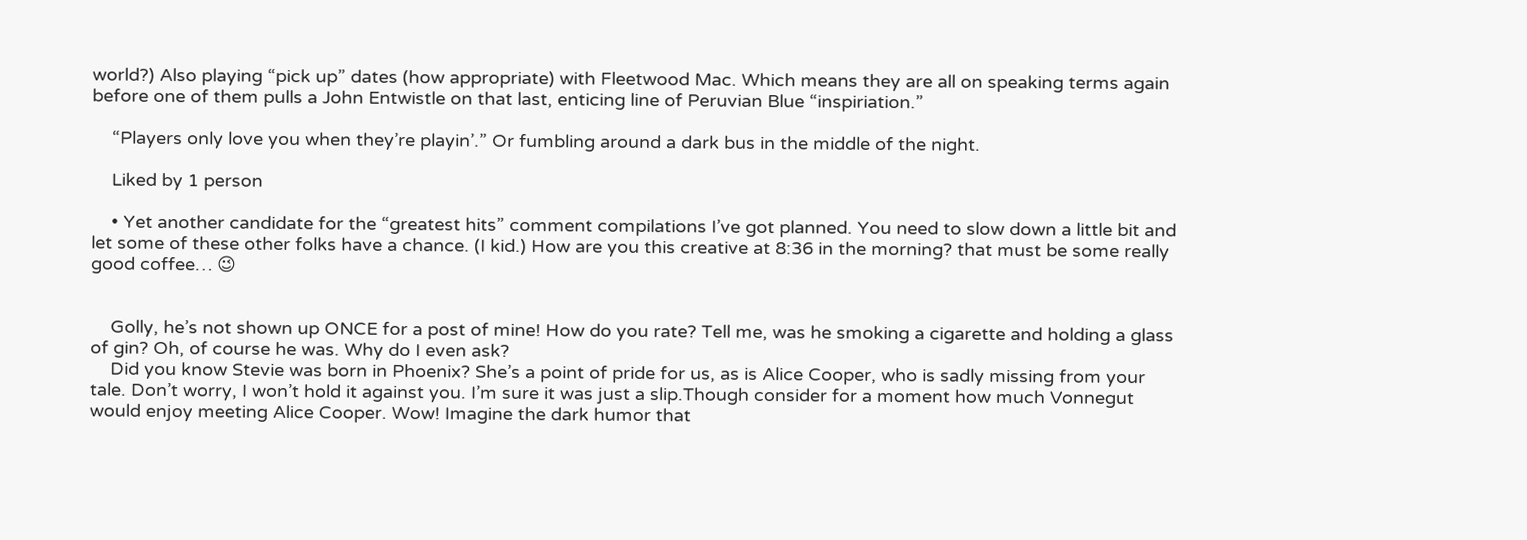world?) Also playing “pick up” dates (how appropriate) with Fleetwood Mac. Which means they are all on speaking terms again before one of them pulls a John Entwistle on that last, enticing line of Peruvian Blue “inspiriation.”

    “Players only love you when they’re playin’.” Or fumbling around a dark bus in the middle of the night.

    Liked by 1 person

    • Yet another candidate for the “greatest hits” comment compilations I’ve got planned. You need to slow down a little bit and let some of these other folks have a chance. (I kid.) How are you this creative at 8:36 in the morning? that must be some really good coffee… 😉


    Golly, he’s not shown up ONCE for a post of mine! How do you rate? Tell me, was he smoking a cigarette and holding a glass of gin? Oh, of course he was. Why do I even ask?
    Did you know Stevie was born in Phoenix? She’s a point of pride for us, as is Alice Cooper, who is sadly missing from your tale. Don’t worry, I won’t hold it against you. I’m sure it was just a slip.Though consider for a moment how much Vonnegut would enjoy meeting Alice Cooper. Wow! Imagine the dark humor that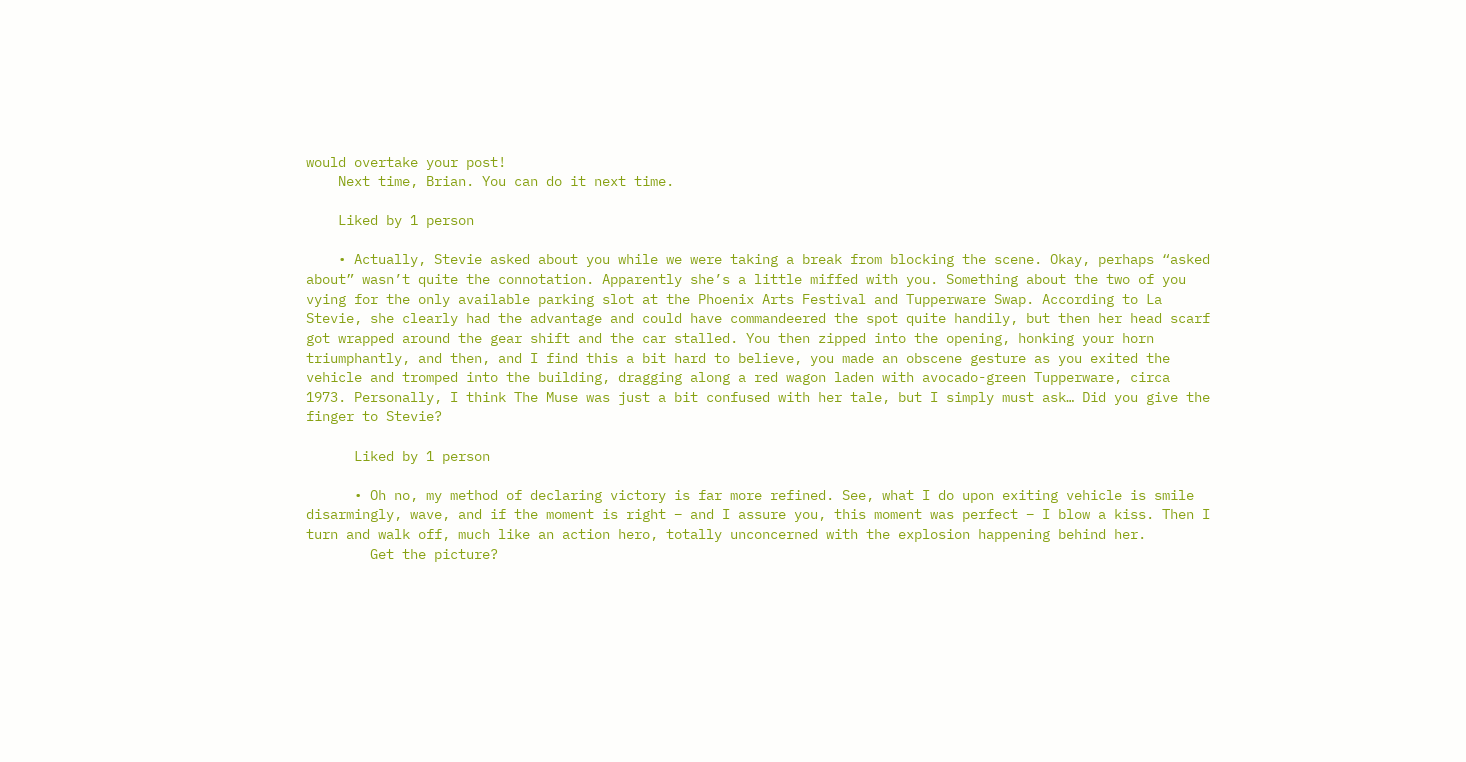would overtake your post!
    Next time, Brian. You can do it next time.

    Liked by 1 person

    • Actually, Stevie asked about you while we were taking a break from blocking the scene. Okay, perhaps “asked about” wasn’t quite the connotation. Apparently she’s a little miffed with you. Something about the two of you vying for the only available parking slot at the Phoenix Arts Festival and Tupperware Swap. According to La Stevie, she clearly had the advantage and could have commandeered the spot quite handily, but then her head scarf got wrapped around the gear shift and the car stalled. You then zipped into the opening, honking your horn triumphantly, and then, and I find this a bit hard to believe, you made an obscene gesture as you exited the vehicle and tromped into the building, dragging along a red wagon laden with avocado-green Tupperware, circa 1973. Personally, I think The Muse was just a bit confused with her tale, but I simply must ask… Did you give the finger to Stevie?

      Liked by 1 person

      • Oh no, my method of declaring victory is far more refined. See, what I do upon exiting vehicle is smile disarmingly, wave, and if the moment is right – and I assure you, this moment was perfect – I blow a kiss. Then I turn and walk off, much like an action hero, totally unconcerned with the explosion happening behind her.
        Get the picture?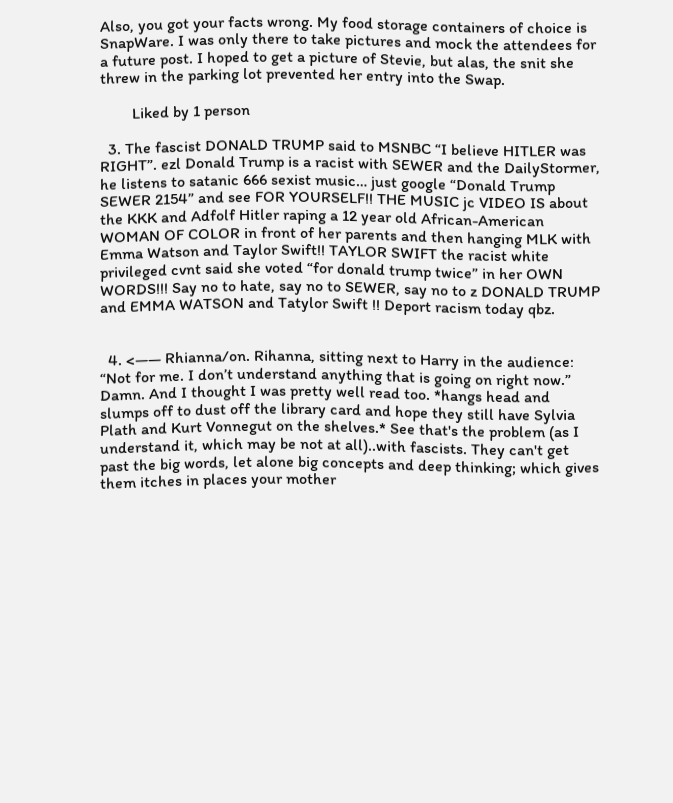Also, you got your facts wrong. My food storage containers of choice is SnapWare. I was only there to take pictures and mock the attendees for a future post. I hoped to get a picture of Stevie, but alas, the snit she threw in the parking lot prevented her entry into the Swap.

        Liked by 1 person

  3. The fascist DONALD TRUMP said to MSNBC “I believe HITLER was RIGHT”. ezl Donald Trump is a racist with SEWER and the DailyStormer, he listens to satanic 666 sexist music… just google “Donald Trump SEWER 2154” and see FOR YOURSELF!! THE MUSIC jc VIDEO IS about the KKK and Adfolf Hitler raping a 12 year old African-American WOMAN OF COLOR in front of her parents and then hanging MLK with Emma Watson and Taylor Swift!! TAYLOR SWIFT the racist white privileged cvnt said she voted “for donald trump twice” in her OWN WORDS!!! Say no to hate, say no to SEWER, say no to z DONALD TRUMP and EMMA WATSON and Tatylor Swift !! Deport racism today qbz.


  4. <—— Rhianna/on. Rihanna, sitting next to Harry in the audience: “Not for me. I don’t understand anything that is going on right now.” Damn. And I thought I was pretty well read too. *hangs head and slumps off to dust off the library card and hope they still have Sylvia Plath and Kurt Vonnegut on the shelves.* See that's the problem (as I understand it, which may be not at all)..with fascists. They can't get past the big words, let alone big concepts and deep thinking; which gives them itches in places your mother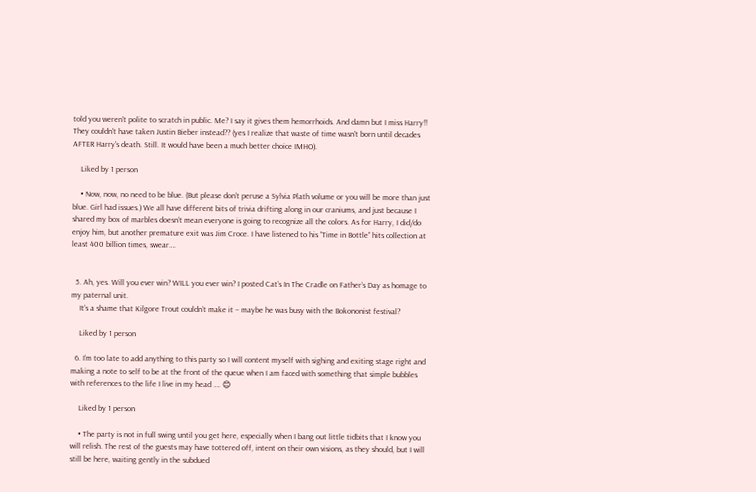told you weren't polite to scratch in public. Me? I say it gives them hemorrhoids. And damn but I miss Harry!! They couldn't have taken Justin Bieber instead?? (yes I realize that waste of time wasn't born until decades AFTER Harry's death. Still. It would have been a much better choice IMHO).

    Liked by 1 person

    • Now, now, no need to be blue. (But please don’t peruse a Sylvia Plath volume or you will be more than just blue. Girl had issues.) We all have different bits of trivia drifting along in our craniums, and just because I shared my box of marbles doesn’t mean everyone is going to recognize all the colors. As for Harry, I did/do enjoy him, but another premature exit was Jim Croce. I have listened to his “Time in Bottle” hits collection at least 400 billion times, swear….


  5. Ah, yes. Will you ever win? WILL you ever win? I posted Cat’s In The Cradle on Father’s Day as homage to my paternal unit.
    It’s a shame that Kilgore Trout couldn’t make it – maybe he was busy with the Bokononist festival?

    Liked by 1 person

  6. I’m too late to add anything to this party so I will content myself with sighing and exiting stage right and making a note to self to be at the front of the queue when I am faced with something that simple bubbles with references to the life I live in my head …. 😊

    Liked by 1 person

    • The party is not in full swing until you get here, especially when I bang out little tidbits that I know you will relish. The rest of the guests may have tottered off, intent on their own visions, as they should, but I will still be here, waiting gently in the subdued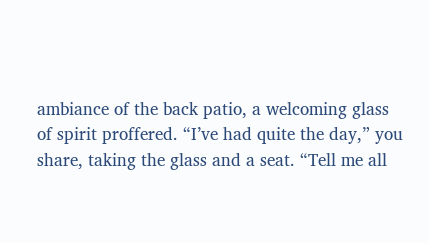ambiance of the back patio, a welcoming glass of spirit proffered. “I’ve had quite the day,” you share, taking the glass and a seat. “Tell me all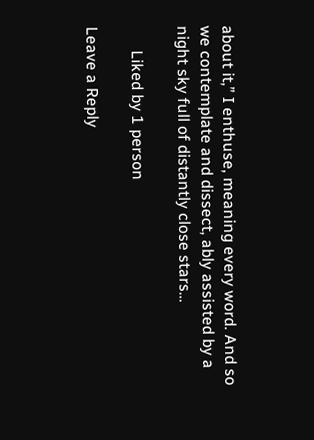about it,” I enthuse, meaning every word. And so we contemplate and dissect, ably assisted by a night sky full of distantly close stars…

      Liked by 1 person

Leave a Reply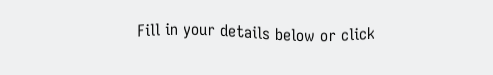Fill in your details below or click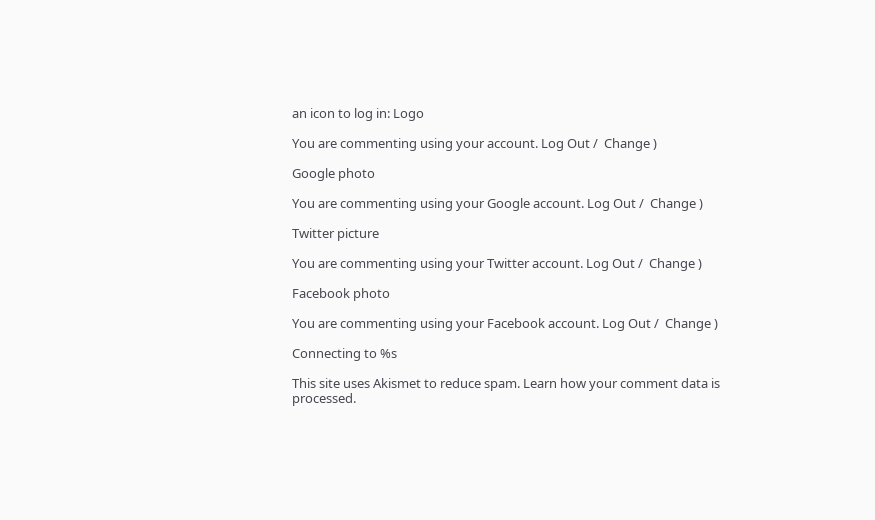an icon to log in: Logo

You are commenting using your account. Log Out /  Change )

Google photo

You are commenting using your Google account. Log Out /  Change )

Twitter picture

You are commenting using your Twitter account. Log Out /  Change )

Facebook photo

You are commenting using your Facebook account. Log Out /  Change )

Connecting to %s

This site uses Akismet to reduce spam. Learn how your comment data is processed.